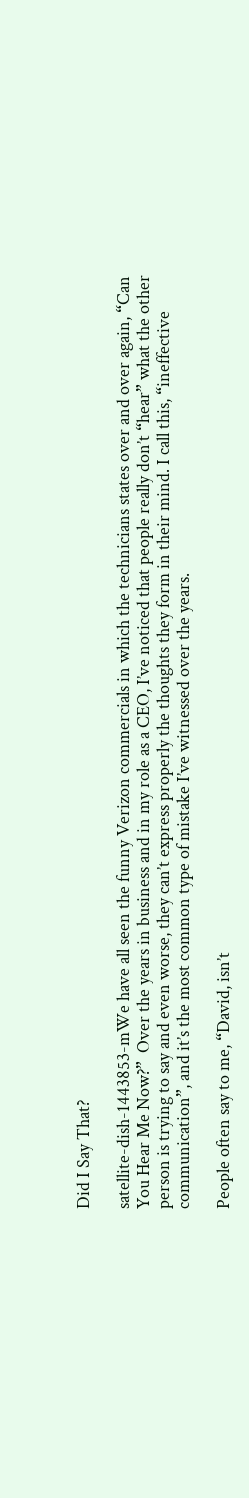Did I Say That?

satellite-dish-1443853-mWe have all seen the funny Verizon commercials in which the technicians states over and over again, “Can You Hear Me Now?”  Over the years in business and in my role as a CEO, I’ve noticed that people really don’t “hear” what the other person is trying to say and even worse, they can’t express properly the thoughts they form in their mind. I call this, “ineffective communication”, and it’s the most common type of mistake I’ve witnessed over the years.

People often say to me, “David, isn’t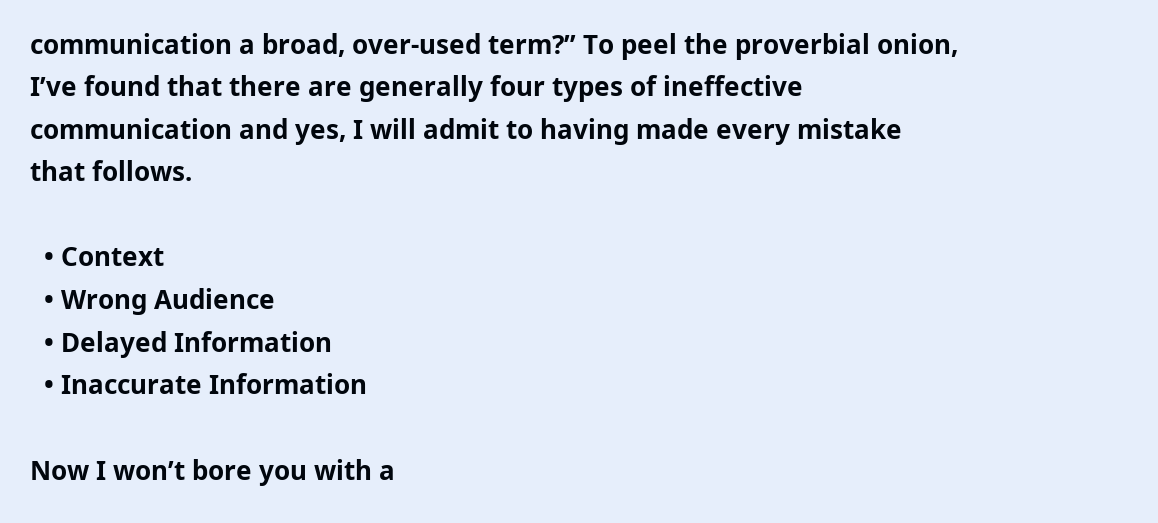communication a broad, over-used term?” To peel the proverbial onion, I’ve found that there are generally four types of ineffective communication and yes, I will admit to having made every mistake that follows.

  • Context
  • Wrong Audience
  • Delayed Information
  • Inaccurate Information

Now I won’t bore you with a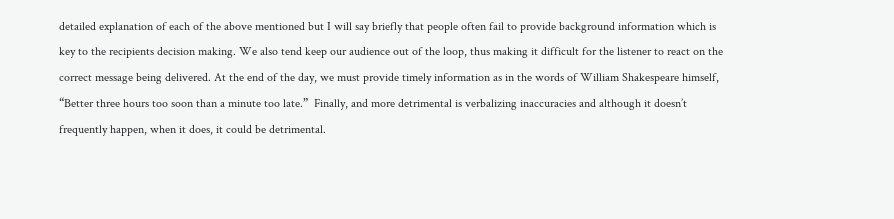detailed explanation of each of the above mentioned but I will say briefly that people often fail to provide background information which is key to the recipients decision making. We also tend keep our audience out of the loop, thus making it difficult for the listener to react on the correct message being delivered. At the end of the day, we must provide timely information as in the words of William Shakespeare himself, “Better three hours too soon than a minute too late.”  Finally, and more detrimental is verbalizing inaccuracies and although it doesn’t frequently happen, when it does, it could be detrimental.